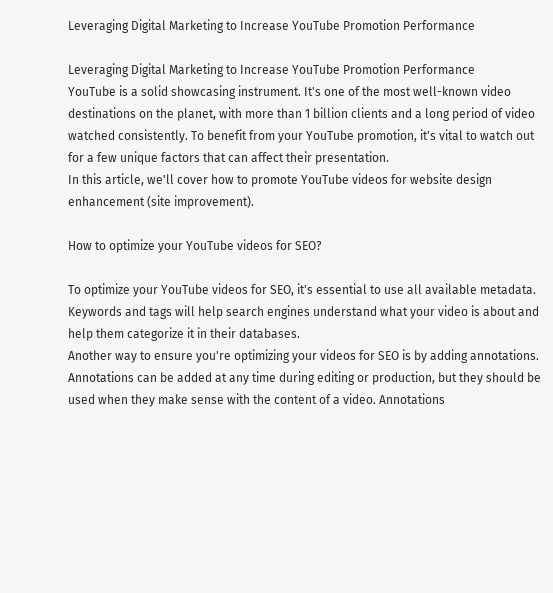Leveraging Digital Marketing to Increase YouTube Promotion Performance

Leveraging Digital Marketing to Increase YouTube Promotion Performance
YouTube is a solid showcasing instrument. It's one of the most well-known video destinations on the planet, with more than 1 billion clients and a long period of video watched consistently. To benefit from your YouTube promotion, it's vital to watch out for a few unique factors that can affect their presentation.
In this article, we'll cover how to promote YouTube videos for website design enhancement (site improvement).

How to optimize your YouTube videos for SEO?

To optimize your YouTube videos for SEO, it's essential to use all available metadata. Keywords and tags will help search engines understand what your video is about and help them categorize it in their databases.
Another way to ensure you're optimizing your videos for SEO is by adding annotations. Annotations can be added at any time during editing or production, but they should be used when they make sense with the content of a video. Annotations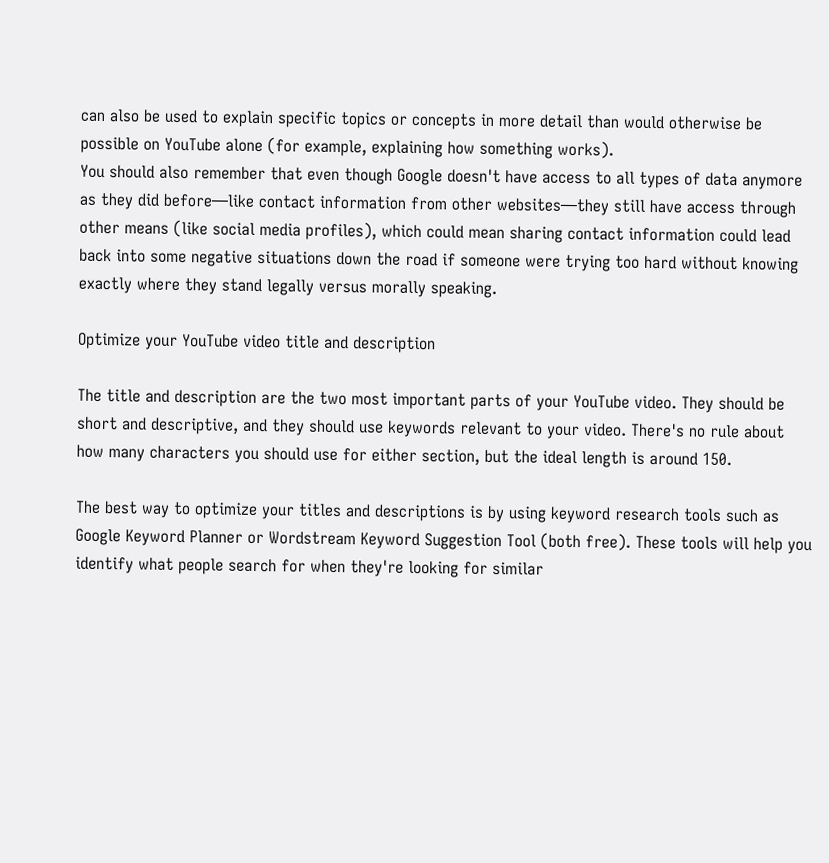can also be used to explain specific topics or concepts in more detail than would otherwise be possible on YouTube alone (for example, explaining how something works).
You should also remember that even though Google doesn't have access to all types of data anymore as they did before—like contact information from other websites—they still have access through other means (like social media profiles), which could mean sharing contact information could lead back into some negative situations down the road if someone were trying too hard without knowing exactly where they stand legally versus morally speaking.

Optimize your YouTube video title and description

The title and description are the two most important parts of your YouTube video. They should be short and descriptive, and they should use keywords relevant to your video. There's no rule about how many characters you should use for either section, but the ideal length is around 150.

The best way to optimize your titles and descriptions is by using keyword research tools such as Google Keyword Planner or Wordstream Keyword Suggestion Tool (both free). These tools will help you identify what people search for when they're looking for similar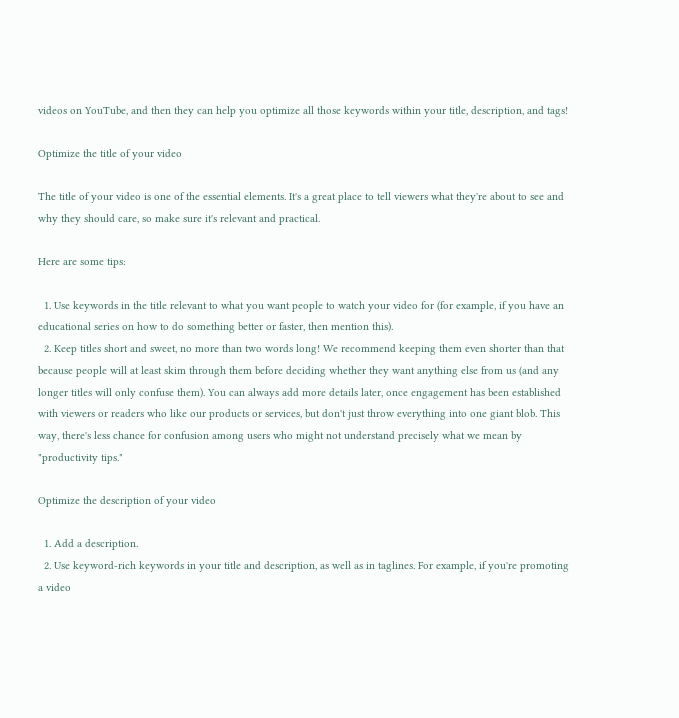videos on YouTube, and then they can help you optimize all those keywords within your title, description, and tags!

Optimize the title of your video

The title of your video is one of the essential elements. It's a great place to tell viewers what they're about to see and why they should care, so make sure it's relevant and practical.

Here are some tips:

  1. Use keywords in the title relevant to what you want people to watch your video for (for example, if you have an educational series on how to do something better or faster, then mention this).
  2. Keep titles short and sweet, no more than two words long! We recommend keeping them even shorter than that because people will at least skim through them before deciding whether they want anything else from us (and any longer titles will only confuse them). You can always add more details later, once engagement has been established with viewers or readers who like our products or services, but don't just throw everything into one giant blob. This way, there's less chance for confusion among users who might not understand precisely what we mean by "productivity tips."

Optimize the description of your video

  1. Add a description.
  2. Use keyword-rich keywords in your title and description, as well as in taglines. For example, if you're promoting a video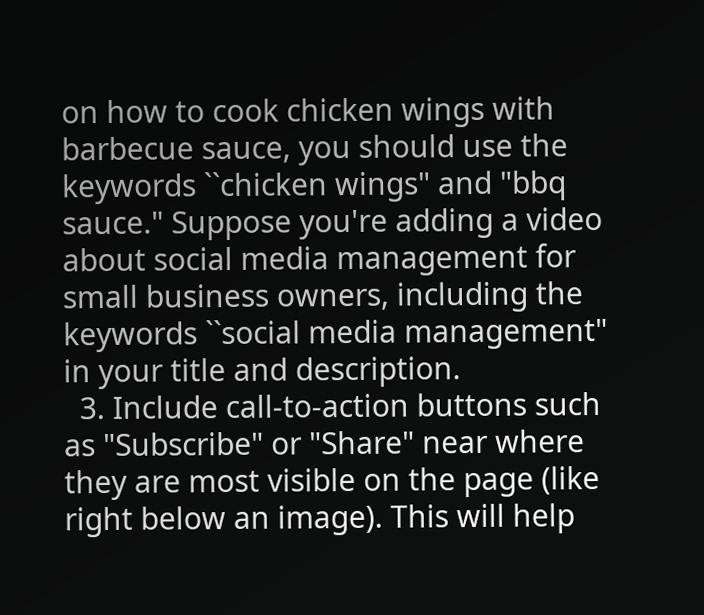on how to cook chicken wings with barbecue sauce, you should use the keywords ``chicken wings" and "bbq sauce." Suppose you're adding a video about social media management for small business owners, including the keywords ``social media management" in your title and description.
  3. Include call-to-action buttons such as "Subscribe" or "Share" near where they are most visible on the page (like right below an image). This will help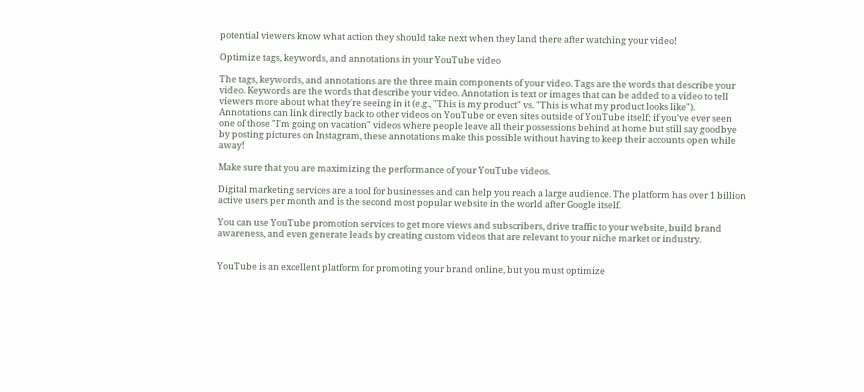potential viewers know what action they should take next when they land there after watching your video!

Optimize tags, keywords, and annotations in your YouTube video

The tags, keywords, and annotations are the three main components of your video. Tags are the words that describe your video. Keywords are the words that describe your video. Annotation is text or images that can be added to a video to tell viewers more about what they're seeing in it (e.g., "This is my product" vs. "This is what my product looks like"). Annotations can link directly back to other videos on YouTube or even sites outside of YouTube itself; if you've ever seen one of those "I'm going on vacation" videos where people leave all their possessions behind at home but still say goodbye by posting pictures on Instagram, these annotations make this possible without having to keep their accounts open while away!

Make sure that you are maximizing the performance of your YouTube videos.

Digital marketing services are a tool for businesses and can help you reach a large audience. The platform has over 1 billion active users per month and is the second most popular website in the world after Google itself.

You can use YouTube promotion services to get more views and subscribers, drive traffic to your website, build brand awareness, and even generate leads by creating custom videos that are relevant to your niche market or industry.


YouTube is an excellent platform for promoting your brand online, but you must optimize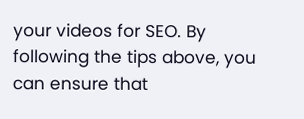your videos for SEO. By following the tips above, you can ensure that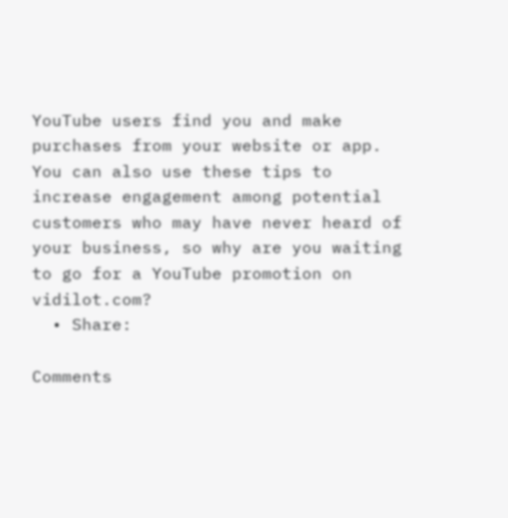YouTube users find you and make purchases from your website or app. You can also use these tips to increase engagement among potential customers who may have never heard of your business, so why are you waiting to go for a YouTube promotion on vidilot.com?
  • Share:

Comments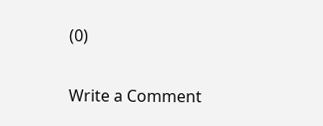(0)

Write a Comment